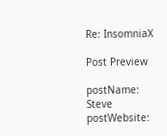Re: InsomniaX

Post Preview

postName: Steve
postWebsite: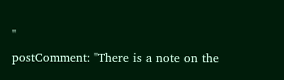''
postComment: "There is a note on the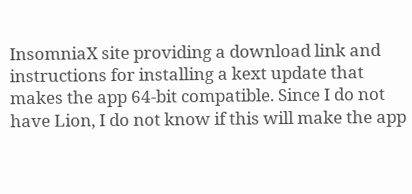InsomniaX site providing a download link and instructions for installing a kext update that makes the app 64-bit compatible. Since I do not have Lion, I do not know if this will make the app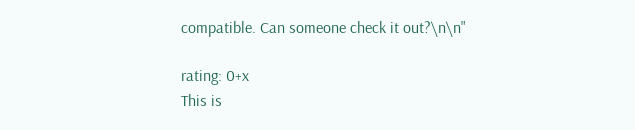compatible. Can someone check it out?\n\n"

rating: 0+x
This is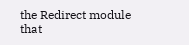the Redirect module that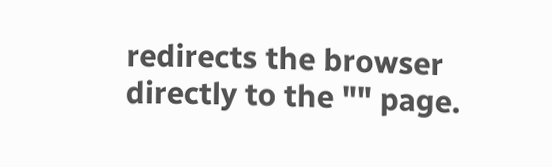redirects the browser directly to the "" page.